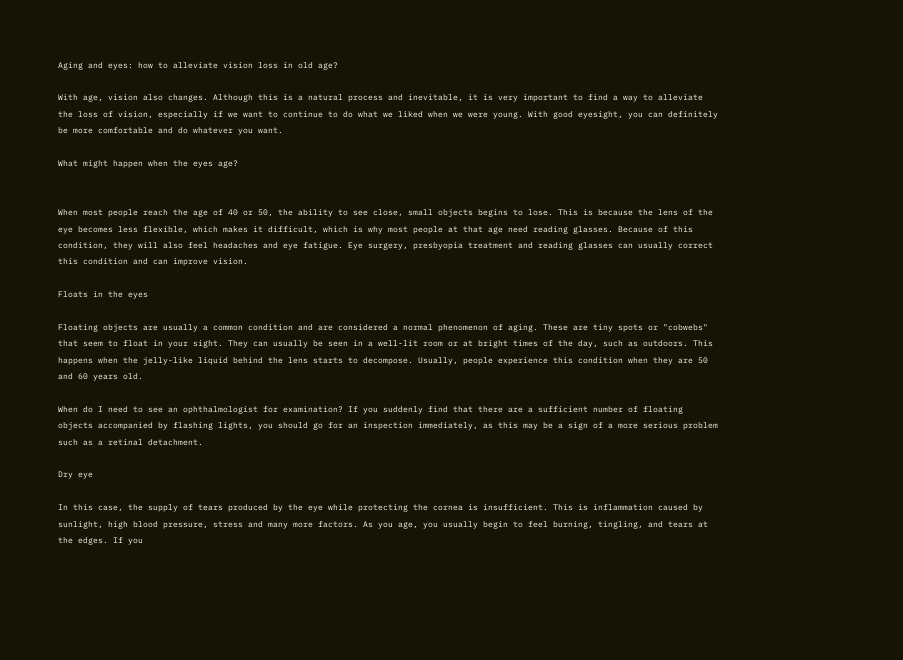Aging and eyes: how to alleviate vision loss in old age?

With age, vision also changes. Although this is a natural process and inevitable, it is very important to find a way to alleviate the loss of vision, especially if we want to continue to do what we liked when we were young. With good eyesight, you can definitely be more comfortable and do whatever you want.

What might happen when the eyes age?


When most people reach the age of 40 or 50, the ability to see close, small objects begins to lose. This is because the lens of the eye becomes less flexible, which makes it difficult, which is why most people at that age need reading glasses. Because of this condition, they will also feel headaches and eye fatigue. Eye surgery, presbyopia treatment and reading glasses can usually correct this condition and can improve vision.

Floats in the eyes

Floating objects are usually a common condition and are considered a normal phenomenon of aging. These are tiny spots or "cobwebs" that seem to float in your sight. They can usually be seen in a well-lit room or at bright times of the day, such as outdoors. This happens when the jelly-like liquid behind the lens starts to decompose. Usually, people experience this condition when they are 50 and 60 years old.

When do I need to see an ophthalmologist for examination? If you suddenly find that there are a sufficient number of floating objects accompanied by flashing lights, you should go for an inspection immediately, as this may be a sign of a more serious problem such as a retinal detachment.

Dry eye

In this case, the supply of tears produced by the eye while protecting the cornea is insufficient. This is inflammation caused by sunlight, high blood pressure, stress and many more factors. As you age, you usually begin to feel burning, tingling, and tears at the edges. If you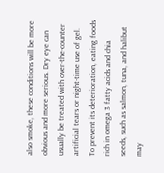also smoke, these conditions will be more obvious and more serious. Dry eye can usually be treated with over-the-counter artificial tears or night-time use of gel. To prevent its deterioration, eating foods rich in omega 3 fatty acids and chia seeds, such as salmon, tuna, and halibut may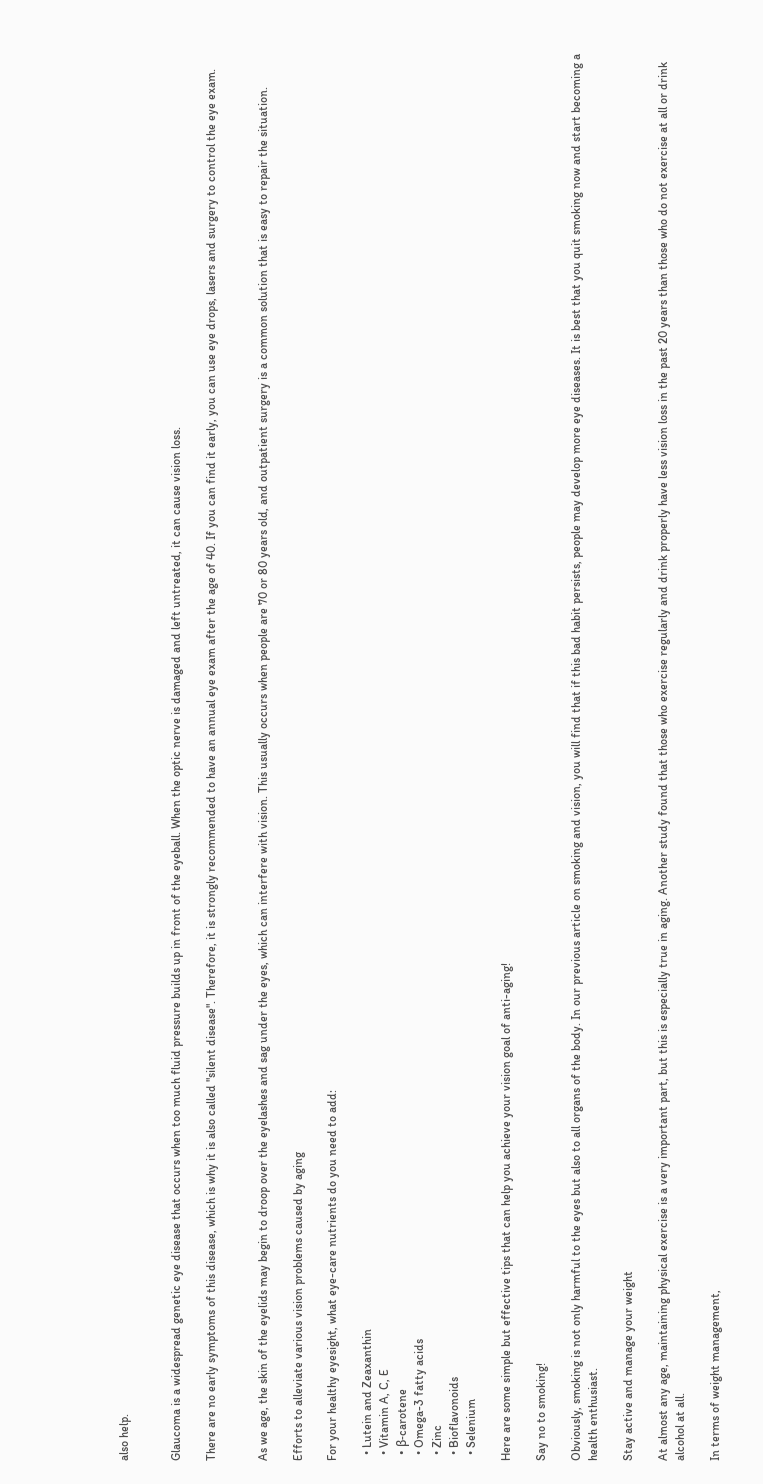also help.


Glaucoma is a widespread genetic eye disease that occurs when too much fluid pressure builds up in front of the eyeball. When the optic nerve is damaged and left untreated, it can cause vision loss.

There are no early symptoms of this disease, which is why it is also called "silent disease". Therefore, it is strongly recommended to have an annual eye exam after the age of 40. If you can find it early, you can use eye drops, lasers and surgery to control the eye exam.


As we age, the skin of the eyelids may begin to droop over the eyelashes and sag under the eyes, which can interfere with vision. This usually occurs when people are 70 or 80 years old, and outpatient surgery is a common solution that is easy to repair the situation.

Efforts to alleviate various vision problems caused by aging

For your healthy eyesight, what eye-care nutrients do you need to add:

  • Lutein and Zeaxanthin
  • Vitamin A, C, E
  • β-carotene
  • Omega-3 fatty acids
  • Zinc
  • Bioflavonoids
  • Selenium

Here are some simple but effective tips that can help you achieve your vision goal of anti-aging!

Say no to smoking!

Obviously, smoking is not only harmful to the eyes but also to all organs of the body. In our previous article on smoking and vision, you will find that if this bad habit persists, people may develop more eye diseases. It is best that you quit smoking now and start becoming a health enthusiast.

Stay active and manage your weight

At almost any age, maintaining physical exercise is a very important part, but this is especially true in aging. Another study found that those who exercise regularly and drink properly have less vision loss in the past 20 years than those who do not exercise at all or drink alcohol at all.

In terms of weight management,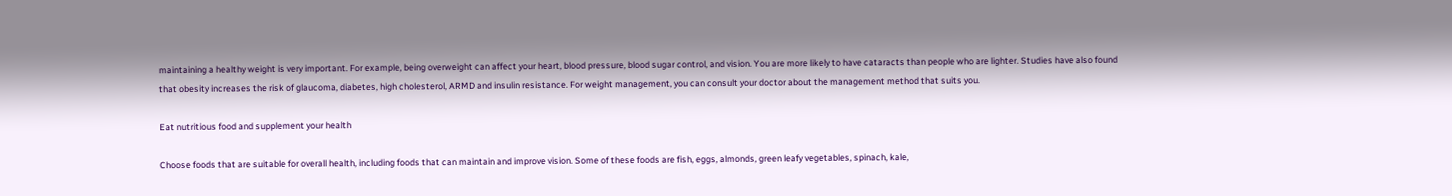maintaining a healthy weight is very important. For example, being overweight can affect your heart, blood pressure, blood sugar control, and vision. You are more likely to have cataracts than people who are lighter. Studies have also found that obesity increases the risk of glaucoma, diabetes, high cholesterol, ARMD and insulin resistance. For weight management, you can consult your doctor about the management method that suits you.

Eat nutritious food and supplement your health

Choose foods that are suitable for overall health, including foods that can maintain and improve vision. Some of these foods are fish, eggs, almonds, green leafy vegetables, spinach, kale,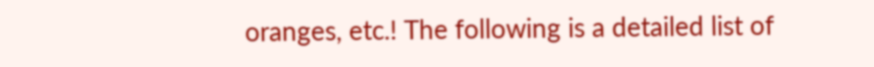oranges, etc.! The following is a detailed list of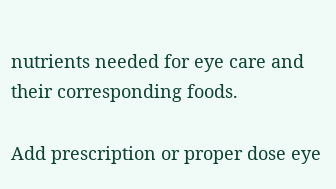nutrients needed for eye care and their corresponding foods.

Add prescription or proper dose eye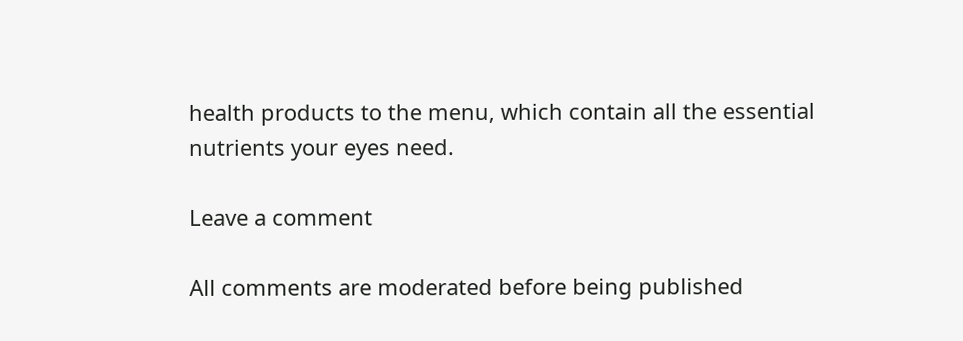health products to the menu, which contain all the essential nutrients your eyes need.

Leave a comment

All comments are moderated before being published